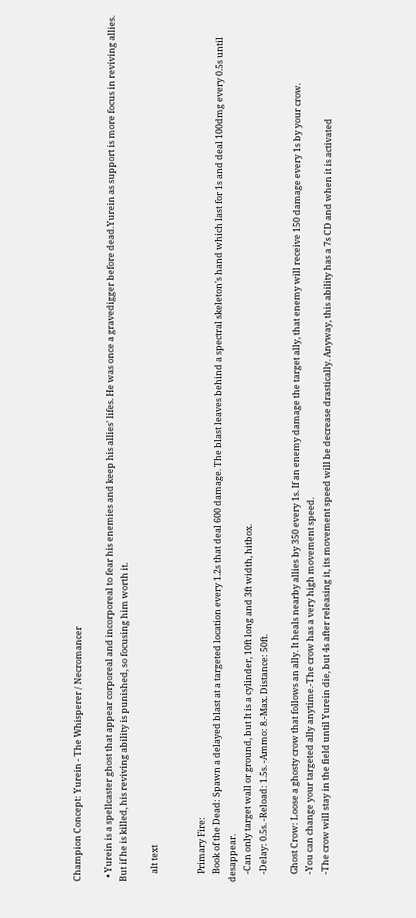Champion Concept: Yurein - The Whisperer / Necromancer

  • Yurein is a spellcaster ghost that appear corporeal and incorporeal to fear his enemies and keep his allies' lifes. He was once a gravedigger before dead.Yurein as support is more focus in reviving allies. But if he is killed, his reviving ability is punished, so focusing him worth it.

    alt text


    Primary Fire:
    Book of the Dead: Spawn a delayed blast at a targeted location every 1.2s that deal 600 damage. The blast leaves behind a spectral skeleton's hand which last for 1s and deal 100dmg every 0.5s until desappear.
    -Can only target wall or ground, but It is a cylinder, 10ft long and 3ft width, hitbox.
    -Delay: 0.5s. -Reload: 1.5s. -Ammo: 8.-Max. Distance: 50ft.

    Ghost Crow: Loose a ghosty crow that follows an ally. It heals nearby allies by 350 every 1s. If an enemy damage the target ally, that enemy will receive 150 damage every 1s by your crow.
    -You can change your targeted ally anytime.-The crow has a very high movement speed.
    -The crow will stay in the field until Yurein die, but 4s after releasing it, its movement speed will be decrease drastically. Anyway, this ability has a 7s CD and when it is activated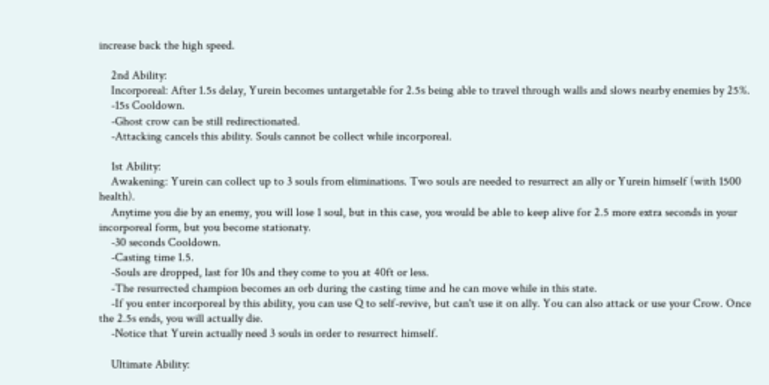increase back the high speed.

    2nd Ability:
    Incorporeal: After 1.5s delay, Yurein becomes untargetable for 2.5s being able to travel through walls and slows nearby enemies by 25%.
    -15s Cooldown.
    -Ghost crow can be still redirectionated.
    -Attacking cancels this ability. Souls cannot be collect while incorporeal.

    1st Ability:
    Awakening: Yurein can collect up to 3 souls from eliminations. Two souls are needed to resurrect an ally or Yurein himself (with 1500 health).
    Anytime you die by an enemy, you will lose 1 soul, but in this case, you would be able to keep alive for 2.5 more extra seconds in your incorporeal form, but you become stationaty.
    -30 seconds Cooldown.
    -Casting time 1.5.
    -Souls are dropped, last for 10s and they come to you at 40ft or less.
    -The resurrected champion becomes an orb during the casting time and he can move while in this state.
    -If you enter incorporeal by this ability, you can use Q to self-revive, but can't use it on ally. You can also attack or use your Crow. Once the 2.5s ends, you will actually die.
    -Notice that Yurein actually need 3 souls in order to resurrect himself.

    Ultimate Ability: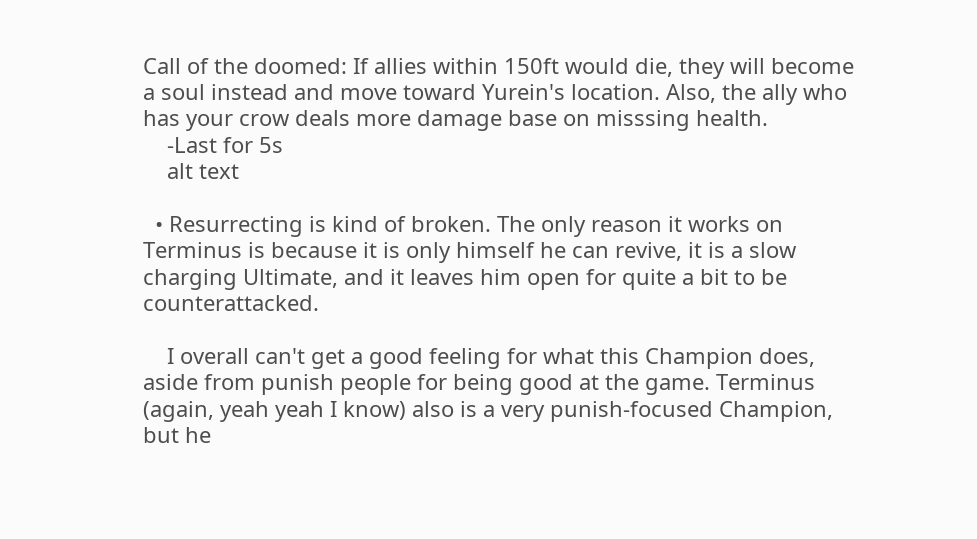Call of the doomed: If allies within 150ft would die, they will become a soul instead and move toward Yurein's location. Also, the ally who has your crow deals more damage base on misssing health.
    -Last for 5s
    alt text

  • Resurrecting is kind of broken. The only reason it works on Terminus is because it is only himself he can revive, it is a slow charging Ultimate, and it leaves him open for quite a bit to be counterattacked.

    I overall can't get a good feeling for what this Champion does, aside from punish people for being good at the game. Terminus (again, yeah yeah I know) also is a very punish-focused Champion, but he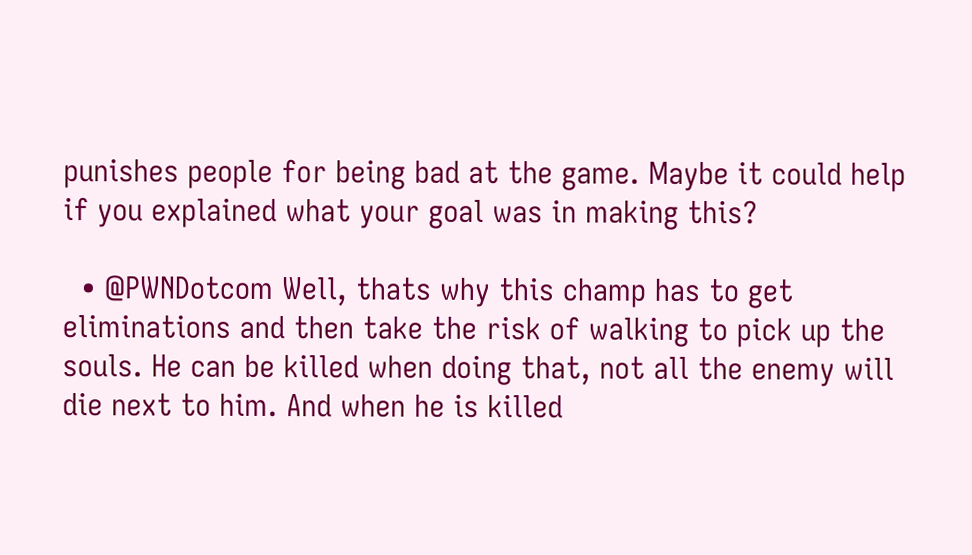punishes people for being bad at the game. Maybe it could help if you explained what your goal was in making this?

  • @PWNDotcom Well, thats why this champ has to get eliminations and then take the risk of walking to pick up the souls. He can be killed when doing that, not all the enemy will die next to him. And when he is killed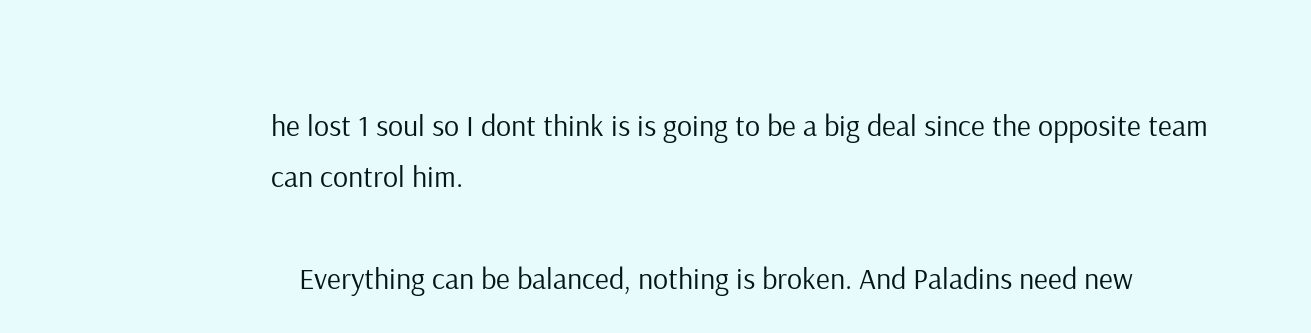he lost 1 soul so I dont think is is going to be a big deal since the opposite team can control him.

    Everything can be balanced, nothing is broken. And Paladins need new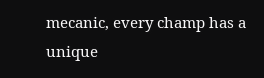mecanic, every champ has a unique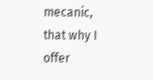mecanic, that why I offer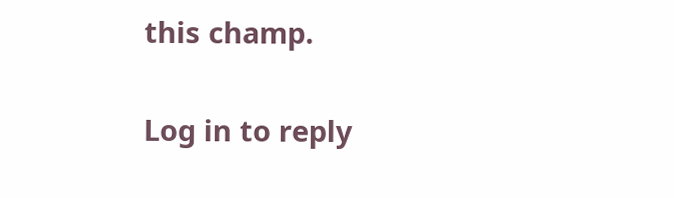this champ.

Log in to reply